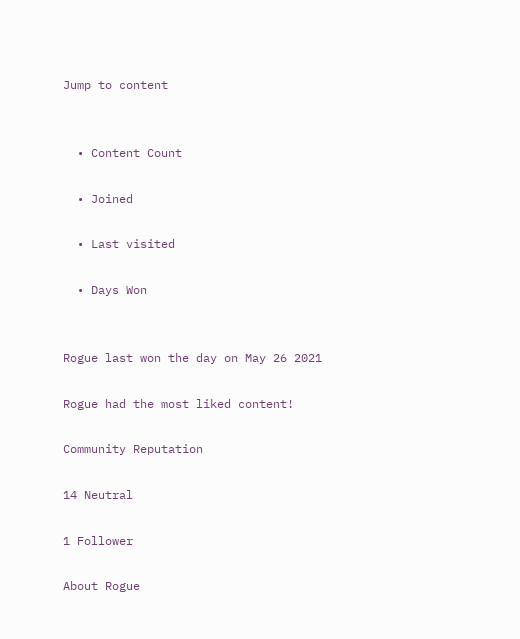Jump to content


  • Content Count

  • Joined

  • Last visited

  • Days Won


Rogue last won the day on May 26 2021

Rogue had the most liked content!

Community Reputation

14 Neutral

1 Follower

About Rogue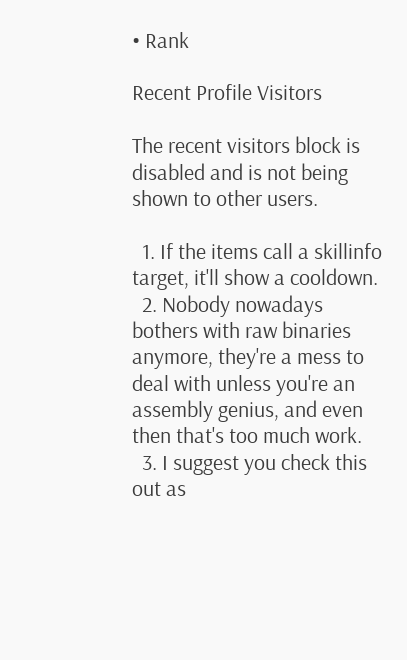• Rank

Recent Profile Visitors

The recent visitors block is disabled and is not being shown to other users.

  1. If the items call a skillinfo target, it'll show a cooldown.
  2. Nobody nowadays bothers with raw binaries anymore, they're a mess to deal with unless you're an assembly genius, and even then that's too much work.
  3. I suggest you check this out as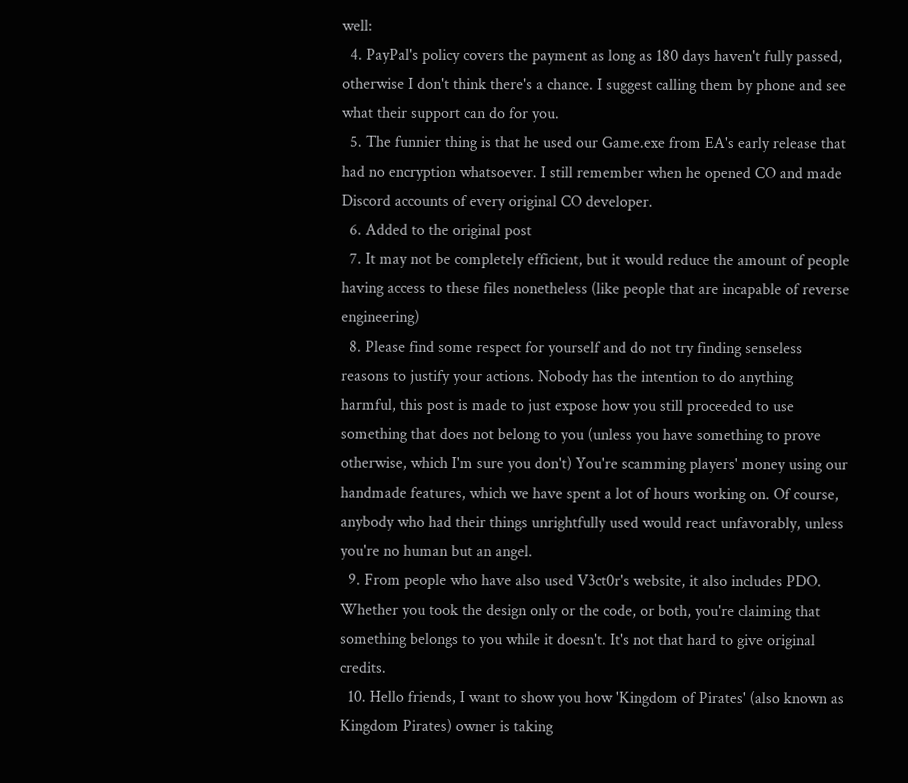well:
  4. PayPal's policy covers the payment as long as 180 days haven't fully passed, otherwise I don't think there's a chance. I suggest calling them by phone and see what their support can do for you.
  5. The funnier thing is that he used our Game.exe from EA's early release that had no encryption whatsoever. I still remember when he opened CO and made Discord accounts of every original CO developer.
  6. Added to the original post
  7. It may not be completely efficient, but it would reduce the amount of people having access to these files nonetheless (like people that are incapable of reverse engineering)
  8. Please find some respect for yourself and do not try finding senseless reasons to justify your actions. Nobody has the intention to do anything harmful, this post is made to just expose how you still proceeded to use something that does not belong to you (unless you have something to prove otherwise, which I'm sure you don't) You're scamming players' money using our handmade features, which we have spent a lot of hours working on. Of course, anybody who had their things unrightfully used would react unfavorably, unless you're no human but an angel.
  9. From people who have also used V3ct0r's website, it also includes PDO. Whether you took the design only or the code, or both, you're claiming that something belongs to you while it doesn't. It's not that hard to give original credits.
  10. Hello friends, I want to show you how 'Kingdom of Pirates' (also known as Kingdom Pirates) owner is taking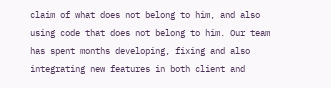claim of what does not belong to him, and also using code that does not belong to him. Our team has spent months developing, fixing and also integrating new features in both client and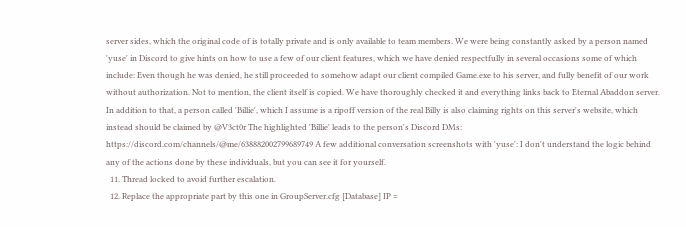server sides, which the original code of is totally private and is only available to team members. We were being constantly asked by a person named 'yuse' in Discord to give hints on how to use a few of our client features, which we have denied respectfully in several occasions some of which include: Even though he was denied, he still proceeded to somehow adapt our client compiled Game.exe to his server, and fully benefit of our work without authorization. Not to mention, the client itself is copied. We have thoroughly checked it and everything links back to Eternal Abaddon server. In addition to that, a person called 'Billie', which I assume is a ripoff version of the real Billy is also claiming rights on this server's website, which instead should be claimed by @V3ct0r The highlighted 'Billie' leads to the person's Discord DMs: https://discord.com/channels/@me/638882002799689749 A few additional conversation screenshots with 'yuse': I don't understand the logic behind any of the actions done by these individuals, but you can see it for yourself.
  11. Thread locked to avoid further escalation.
  12. Replace the appropriate part by this one in GroupServer.cfg [Database] IP =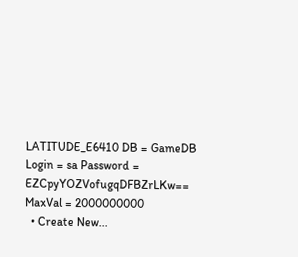LATITUDE_E6410 DB = GameDB Login = sa Password = EZCpyYOZVofugqDFBZrLKw== MaxVal = 2000000000
  • Create New...